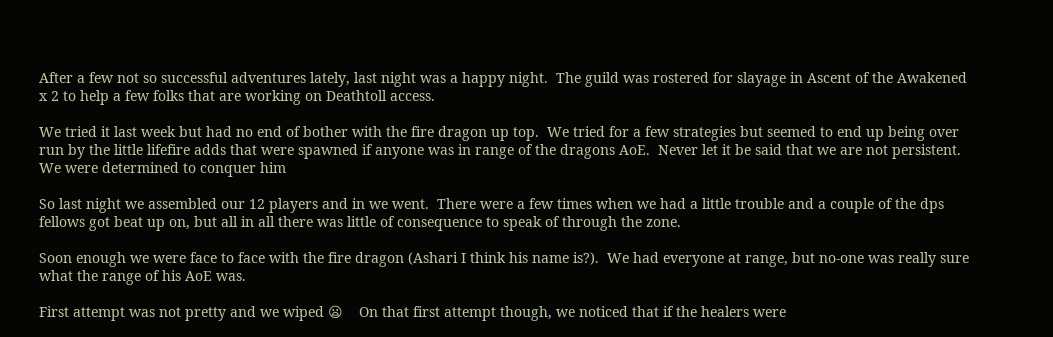After a few not so successful adventures lately, last night was a happy night.  The guild was rostered for slayage in Ascent of the Awakened x 2 to help a few folks that are working on Deathtoll access.

We tried it last week but had no end of bother with the fire dragon up top.  We tried for a few strategies but seemed to end up being over run by the little lifefire adds that were spawned if anyone was in range of the dragons AoE.  Never let it be said that we are not persistent.  We were determined to conquer him

So last night we assembled our 12 players and in we went.  There were a few times when we had a little trouble and a couple of the dps fellows got beat up on, but all in all there was little of consequence to speak of through the zone.

Soon enough we were face to face with the fire dragon (Ashari I think his name is?).  We had everyone at range, but no-one was really sure what the range of his AoE was.

First attempt was not pretty and we wiped 😦    On that first attempt though, we noticed that if the healers were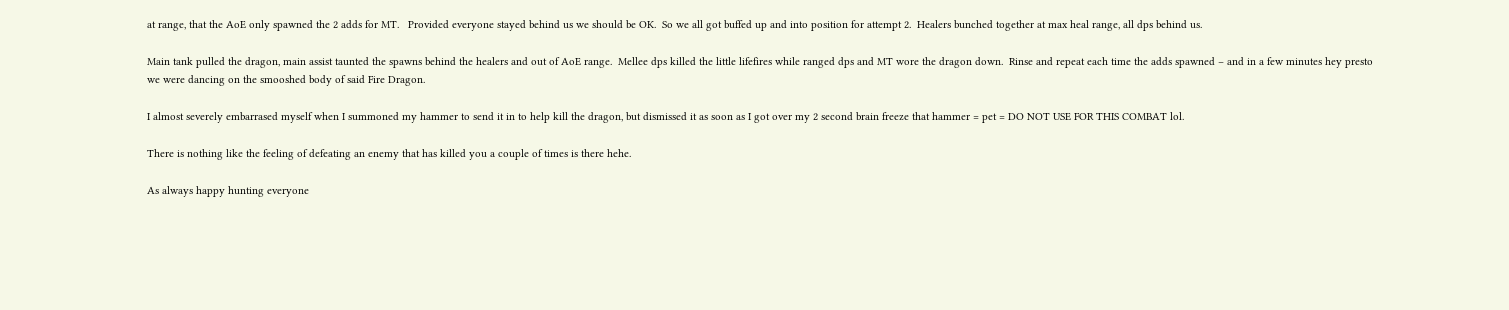at range, that the AoE only spawned the 2 adds for MT.   Provided everyone stayed behind us we should be OK.  So we all got buffed up and into position for attempt 2.  Healers bunched together at max heal range, all dps behind us.

Main tank pulled the dragon, main assist taunted the spawns behind the healers and out of AoE range.  Mellee dps killed the little lifefires while ranged dps and MT wore the dragon down.  Rinse and repeat each time the adds spawned – and in a few minutes hey presto we were dancing on the smooshed body of said Fire Dragon.

I almost severely embarrased myself when I summoned my hammer to send it in to help kill the dragon, but dismissed it as soon as I got over my 2 second brain freeze that hammer = pet = DO NOT USE FOR THIS COMBAT lol.

There is nothing like the feeling of defeating an enemy that has killed you a couple of times is there hehe.

As always happy hunting everyone